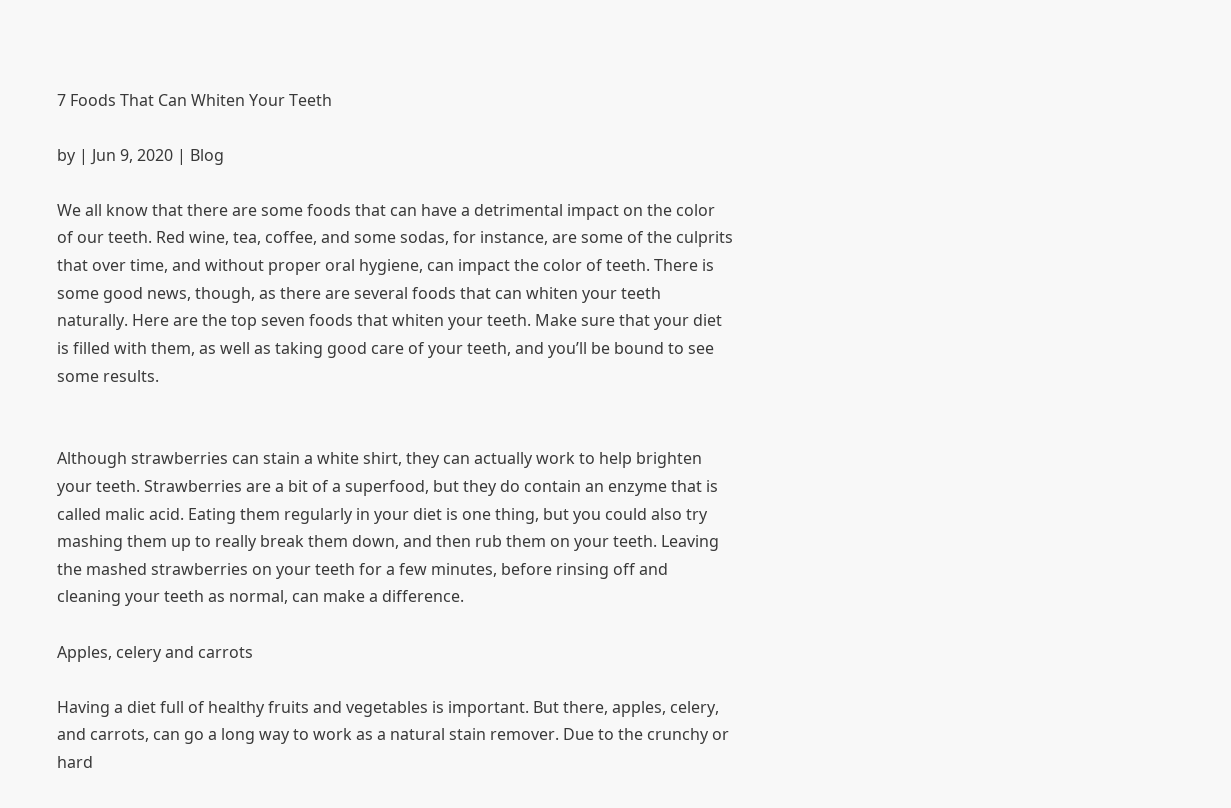7 Foods That Can Whiten Your Teeth

by | Jun 9, 2020 | Blog

We all know that there are some foods that can have a detrimental impact on the color of our teeth. Red wine, tea, coffee, and some sodas, for instance, are some of the culprits that over time, and without proper oral hygiene, can impact the color of teeth. There is some good news, though, as there are several foods that can whiten your teeth naturally. Here are the top seven foods that whiten your teeth. Make sure that your diet is filled with them, as well as taking good care of your teeth, and you’ll be bound to see some results.


Although strawberries can stain a white shirt, they can actually work to help brighten your teeth. Strawberries are a bit of a superfood, but they do contain an enzyme that is called malic acid. Eating them regularly in your diet is one thing, but you could also try mashing them up to really break them down, and then rub them on your teeth. Leaving the mashed strawberries on your teeth for a few minutes, before rinsing off and cleaning your teeth as normal, can make a difference.

Apples, celery and carrots

Having a diet full of healthy fruits and vegetables is important. But there, apples, celery, and carrots, can go a long way to work as a natural stain remover. Due to the crunchy or hard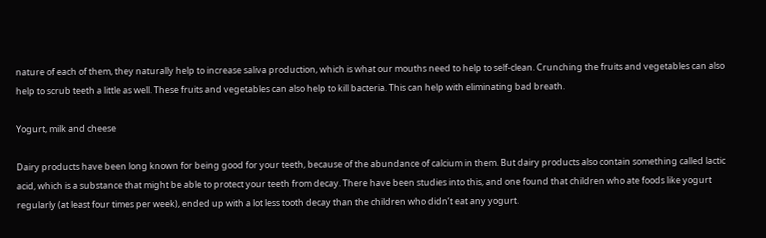nature of each of them, they naturally help to increase saliva production, which is what our mouths need to help to self-clean. Crunching the fruits and vegetables can also help to scrub teeth a little as well. These fruits and vegetables can also help to kill bacteria. This can help with eliminating bad breath.

Yogurt, milk and cheese

Dairy products have been long known for being good for your teeth, because of the abundance of calcium in them. But dairy products also contain something called lactic acid, which is a substance that might be able to protect your teeth from decay. There have been studies into this, and one found that children who ate foods like yogurt regularly (at least four times per week), ended up with a lot less tooth decay than the children who didn’t eat any yogurt.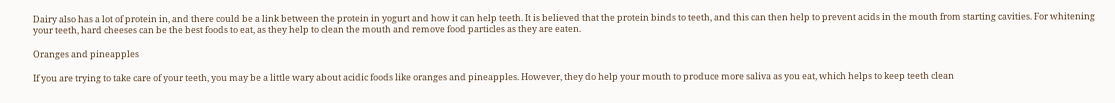Dairy also has a lot of protein in, and there could be a link between the protein in yogurt and how it can help teeth. It is believed that the protein binds to teeth, and this can then help to prevent acids in the mouth from starting cavities. For whitening your teeth, hard cheeses can be the best foods to eat, as they help to clean the mouth and remove food particles as they are eaten.

Oranges and pineapples

If you are trying to take care of your teeth, you may be a little wary about acidic foods like oranges and pineapples. However, they do help your mouth to produce more saliva as you eat, which helps to keep teeth clean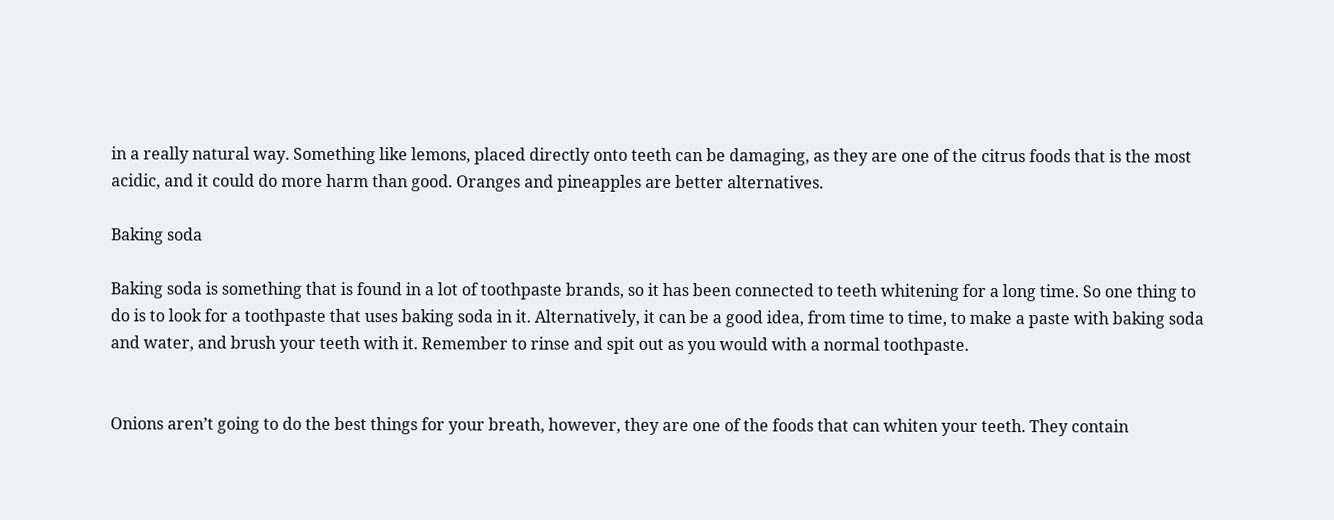in a really natural way. Something like lemons, placed directly onto teeth can be damaging, as they are one of the citrus foods that is the most acidic, and it could do more harm than good. Oranges and pineapples are better alternatives.

Baking soda

Baking soda is something that is found in a lot of toothpaste brands, so it has been connected to teeth whitening for a long time. So one thing to do is to look for a toothpaste that uses baking soda in it. Alternatively, it can be a good idea, from time to time, to make a paste with baking soda and water, and brush your teeth with it. Remember to rinse and spit out as you would with a normal toothpaste.


Onions aren’t going to do the best things for your breath, however, they are one of the foods that can whiten your teeth. They contain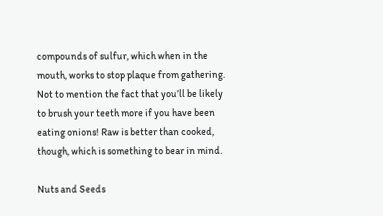compounds of sulfur, which when in the mouth, works to stop plaque from gathering. Not to mention the fact that you’ll be likely to brush your teeth more if you have been eating onions! Raw is better than cooked, though, which is something to bear in mind.

Nuts and Seeds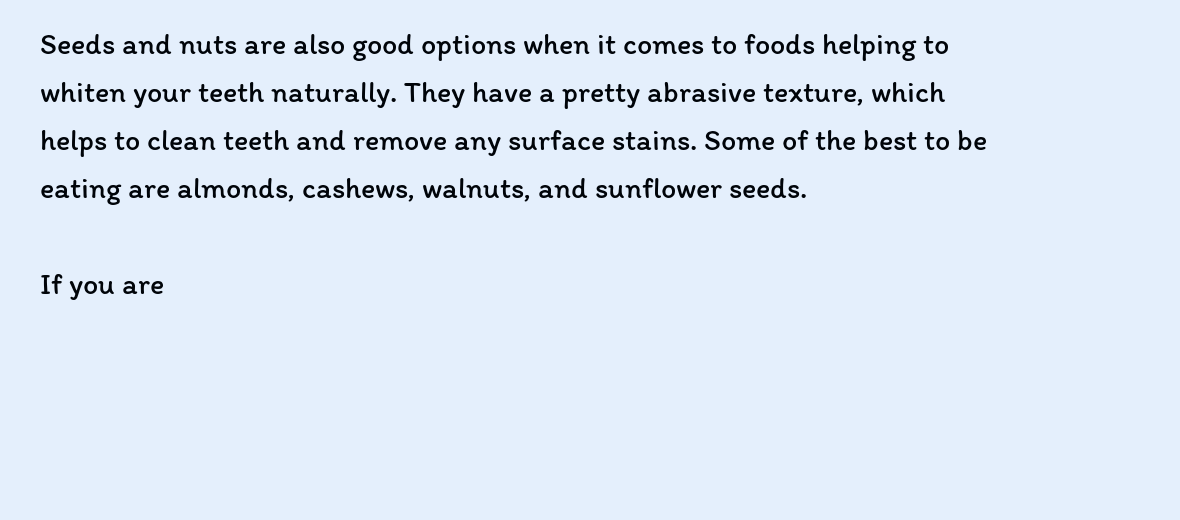Seeds and nuts are also good options when it comes to foods helping to whiten your teeth naturally. They have a pretty abrasive texture, which helps to clean teeth and remove any surface stains. Some of the best to be eating are almonds, cashews, walnuts, and sunflower seeds.

If you are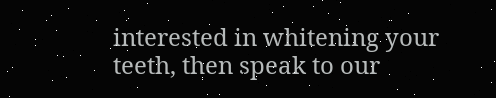interested in whitening your teeth, then speak to our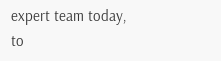expert team today, to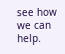see how we can help.